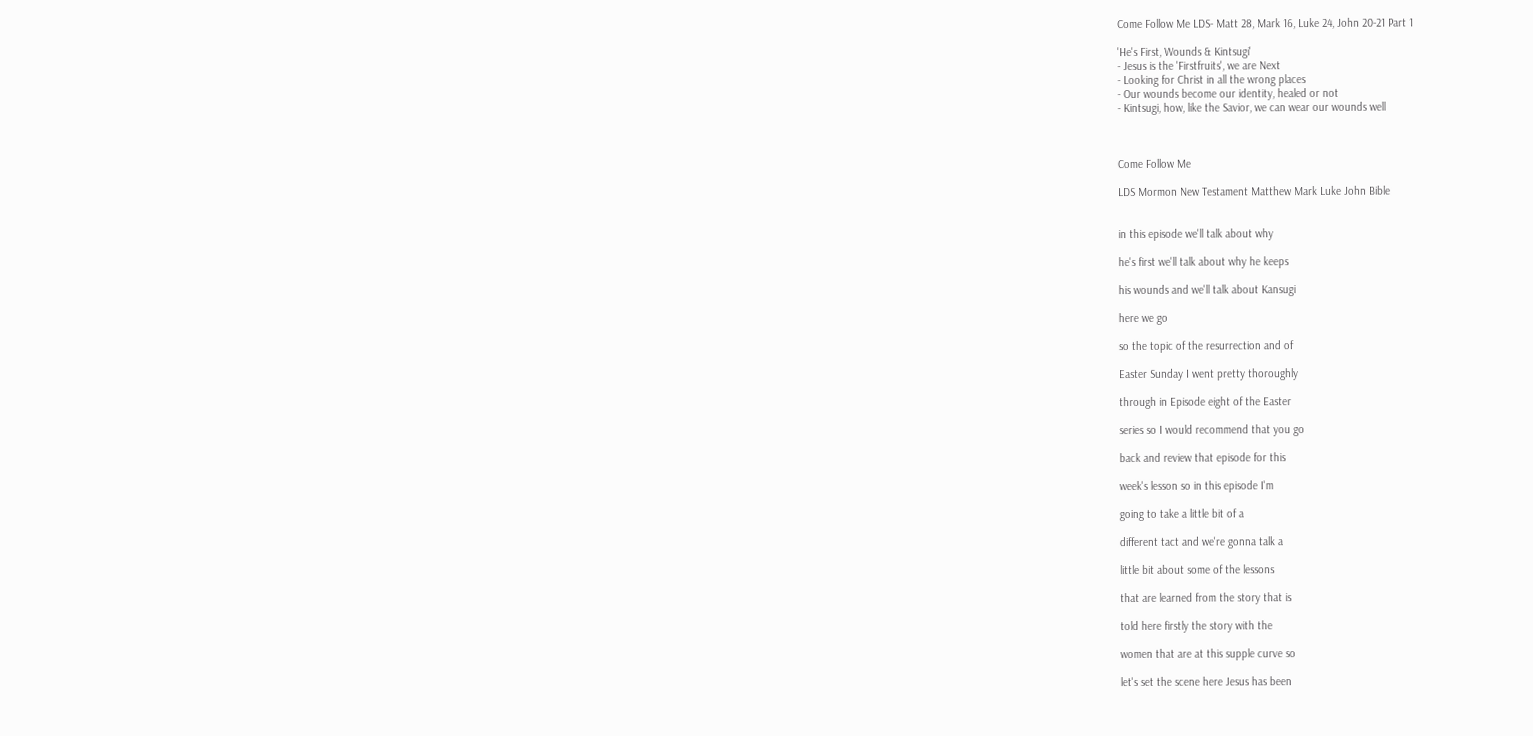Come Follow Me LDS- Matt 28, Mark 16, Luke 24, John 20-21 Part 1

'He's First, Wounds & Kintsugi'
- Jesus is the 'Firstfruits', we are Next
- Looking for Christ in all the wrong places
- Our wounds become our identity, healed or not
- Kintsugi, how, like the Savior, we can wear our wounds well



Come Follow Me

LDS Mormon New Testament Matthew Mark Luke John Bible


in this episode we'll talk about why

he's first we'll talk about why he keeps

his wounds and we'll talk about Kansugi

here we go

so the topic of the resurrection and of

Easter Sunday I went pretty thoroughly

through in Episode eight of the Easter

series so I would recommend that you go

back and review that episode for this

week's lesson so in this episode I'm

going to take a little bit of a

different tact and we're gonna talk a

little bit about some of the lessons

that are learned from the story that is

told here firstly the story with the

women that are at this supple curve so

let's set the scene here Jesus has been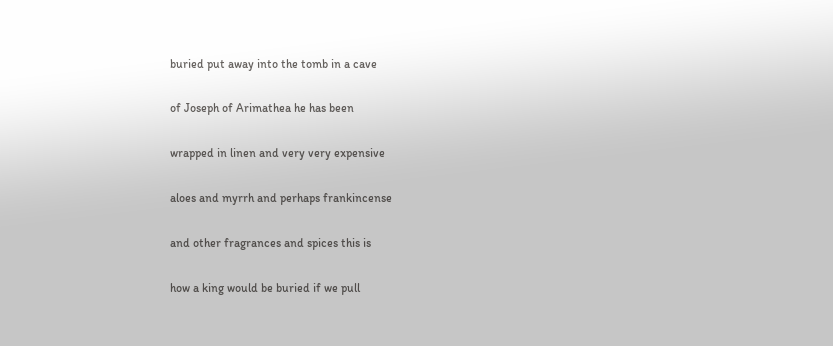buried put away into the tomb in a cave

of Joseph of Arimathea he has been

wrapped in linen and very very expensive

aloes and myrrh and perhaps frankincense

and other fragrances and spices this is

how a king would be buried if we pull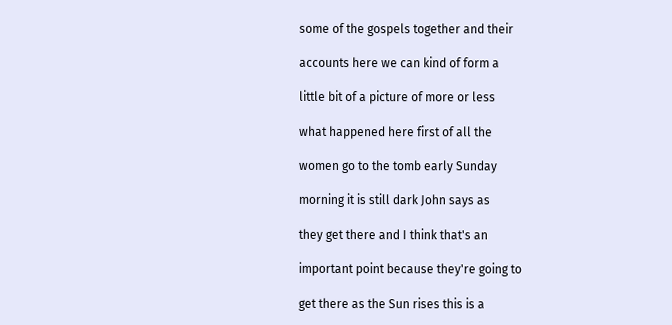some of the gospels together and their

accounts here we can kind of form a

little bit of a picture of more or less

what happened here first of all the

women go to the tomb early Sunday

morning it is still dark John says as

they get there and I think that's an

important point because they're going to

get there as the Sun rises this is a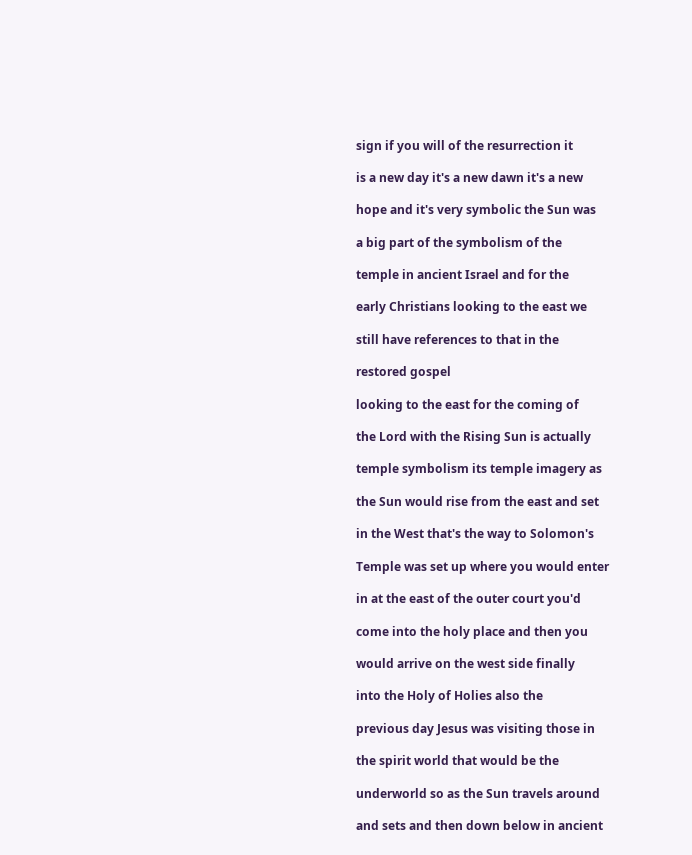sign if you will of the resurrection it

is a new day it's a new dawn it's a new

hope and it's very symbolic the Sun was

a big part of the symbolism of the

temple in ancient Israel and for the

early Christians looking to the east we

still have references to that in the

restored gospel

looking to the east for the coming of

the Lord with the Rising Sun is actually

temple symbolism its temple imagery as

the Sun would rise from the east and set

in the West that's the way to Solomon's

Temple was set up where you would enter

in at the east of the outer court you'd

come into the holy place and then you

would arrive on the west side finally

into the Holy of Holies also the

previous day Jesus was visiting those in

the spirit world that would be the

underworld so as the Sun travels around

and sets and then down below in ancient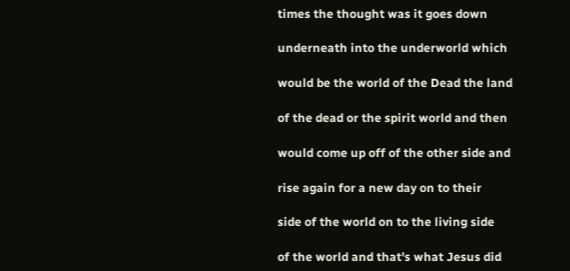times the thought was it goes down

underneath into the underworld which

would be the world of the Dead the land

of the dead or the spirit world and then

would come up off of the other side and

rise again for a new day on to their

side of the world on to the living side

of the world and that's what Jesus did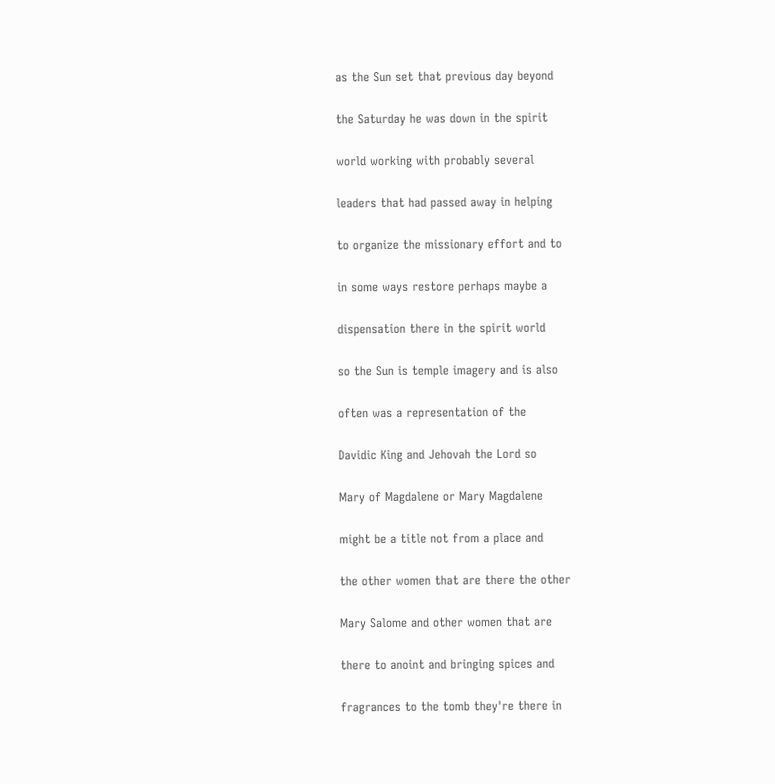as the Sun set that previous day beyond

the Saturday he was down in the spirit

world working with probably several

leaders that had passed away in helping

to organize the missionary effort and to

in some ways restore perhaps maybe a

dispensation there in the spirit world

so the Sun is temple imagery and is also

often was a representation of the

Davidic King and Jehovah the Lord so

Mary of Magdalene or Mary Magdalene

might be a title not from a place and

the other women that are there the other

Mary Salome and other women that are

there to anoint and bringing spices and

fragrances to the tomb they're there in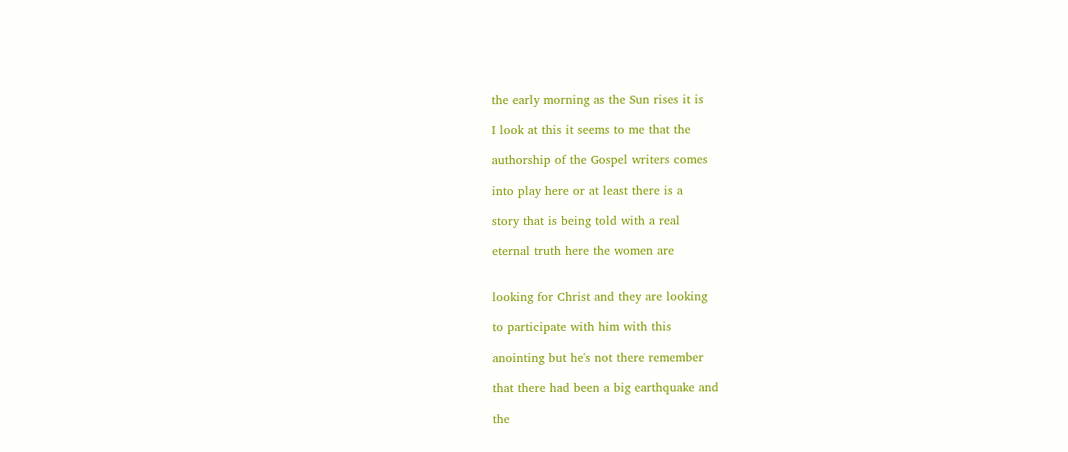the early morning as the Sun rises it is

I look at this it seems to me that the

authorship of the Gospel writers comes

into play here or at least there is a

story that is being told with a real

eternal truth here the women are


looking for Christ and they are looking

to participate with him with this

anointing but he's not there remember

that there had been a big earthquake and

the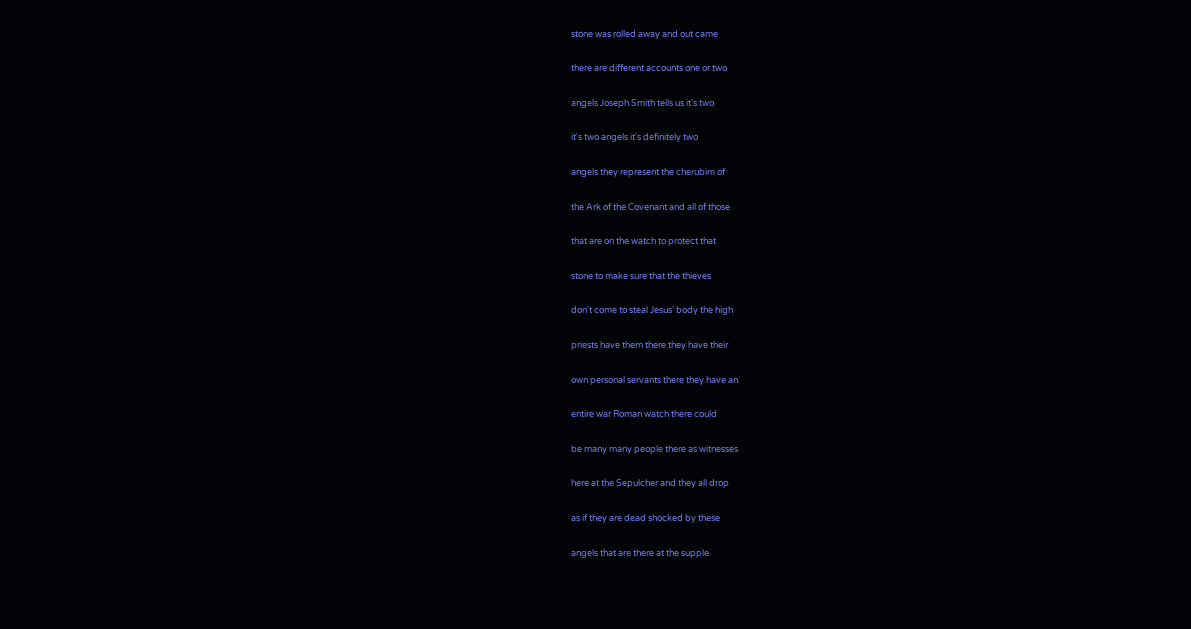stone was rolled away and out came

there are different accounts one or two

angels Joseph Smith tells us it's two

it's two angels it's definitely two

angels they represent the cherubim of

the Ark of the Covenant and all of those

that are on the watch to protect that

stone to make sure that the thieves

don't come to steal Jesus’ body the high

priests have them there they have their

own personal servants there they have an

entire war Roman watch there could

be many many people there as witnesses

here at the Sepulcher and they all drop

as if they are dead shocked by these

angels that are there at the supple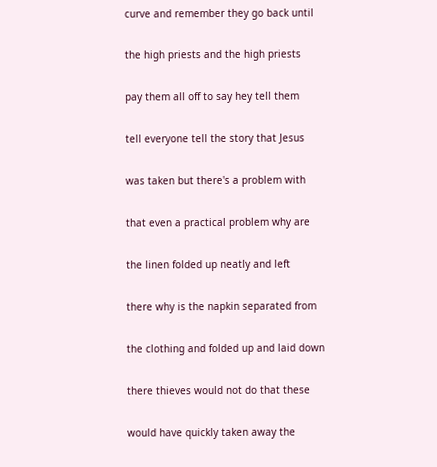curve and remember they go back until

the high priests and the high priests

pay them all off to say hey tell them

tell everyone tell the story that Jesus

was taken but there's a problem with

that even a practical problem why are

the linen folded up neatly and left

there why is the napkin separated from

the clothing and folded up and laid down

there thieves would not do that these

would have quickly taken away the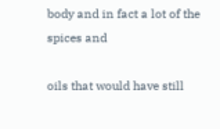body and in fact a lot of the spices and

oils that would have still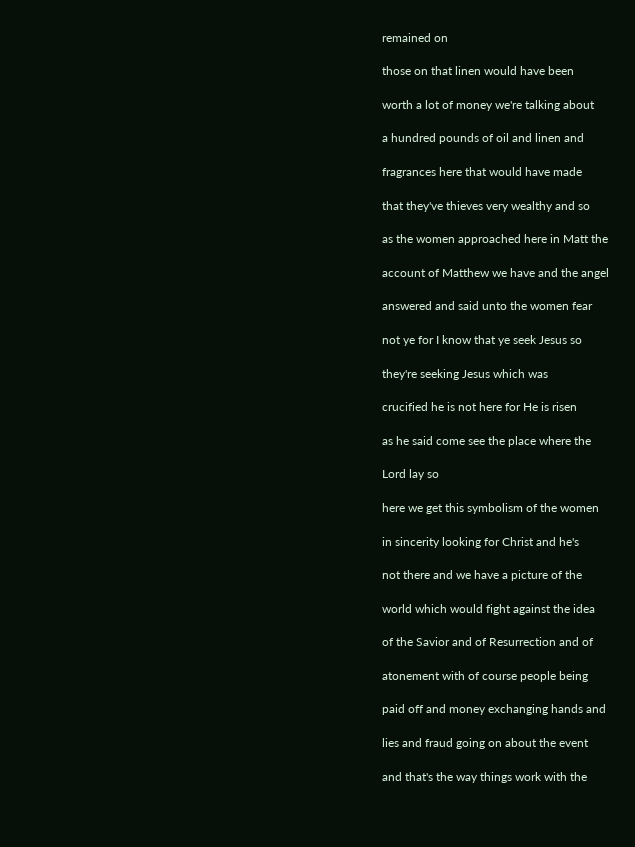remained on

those on that linen would have been

worth a lot of money we're talking about

a hundred pounds of oil and linen and

fragrances here that would have made

that they've thieves very wealthy and so

as the women approached here in Matt the

account of Matthew we have and the angel

answered and said unto the women fear

not ye for I know that ye seek Jesus so

they're seeking Jesus which was

crucified he is not here for He is risen

as he said come see the place where the

Lord lay so

here we get this symbolism of the women

in sincerity looking for Christ and he's

not there and we have a picture of the

world which would fight against the idea

of the Savior and of Resurrection and of

atonement with of course people being

paid off and money exchanging hands and

lies and fraud going on about the event

and that's the way things work with the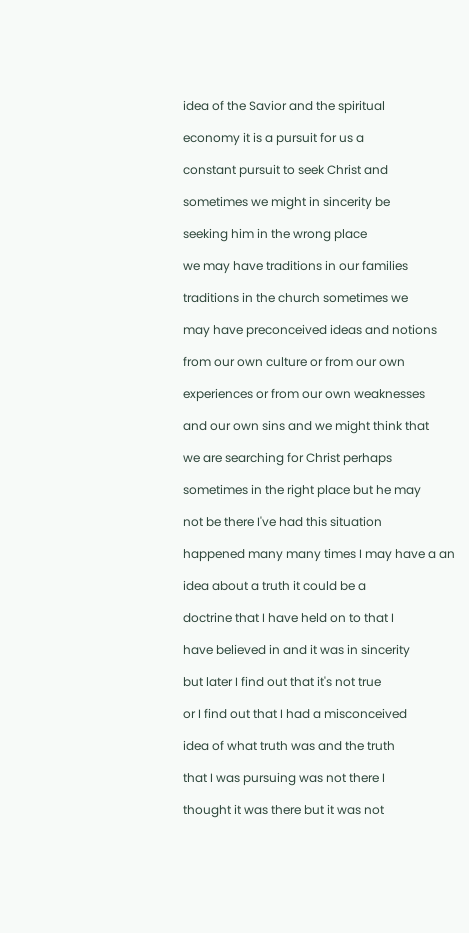idea of the Savior and the spiritual

economy it is a pursuit for us a

constant pursuit to seek Christ and

sometimes we might in sincerity be

seeking him in the wrong place

we may have traditions in our families

traditions in the church sometimes we

may have preconceived ideas and notions

from our own culture or from our own

experiences or from our own weaknesses

and our own sins and we might think that

we are searching for Christ perhaps

sometimes in the right place but he may

not be there I've had this situation

happened many many times I may have a an

idea about a truth it could be a

doctrine that I have held on to that I

have believed in and it was in sincerity

but later I find out that it's not true

or I find out that I had a misconceived

idea of what truth was and the truth

that I was pursuing was not there I

thought it was there but it was not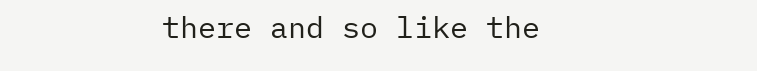there and so like the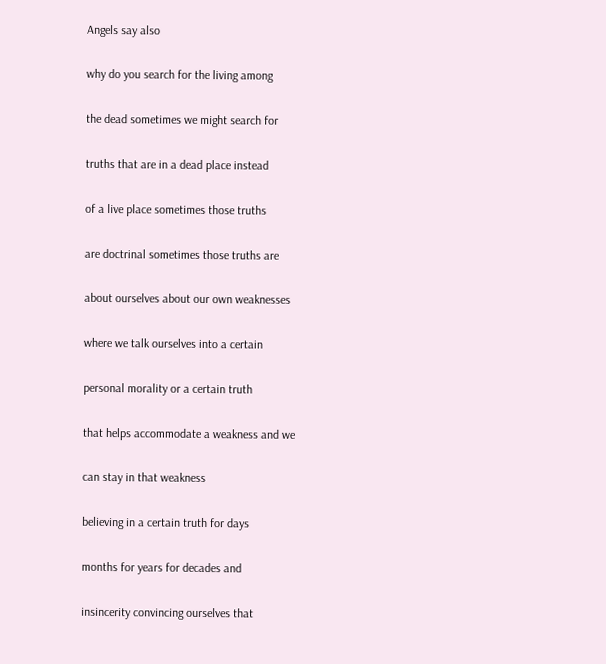Angels say also

why do you search for the living among

the dead sometimes we might search for

truths that are in a dead place instead

of a live place sometimes those truths

are doctrinal sometimes those truths are

about ourselves about our own weaknesses

where we talk ourselves into a certain

personal morality or a certain truth

that helps accommodate a weakness and we

can stay in that weakness

believing in a certain truth for days

months for years for decades and

insincerity convincing ourselves that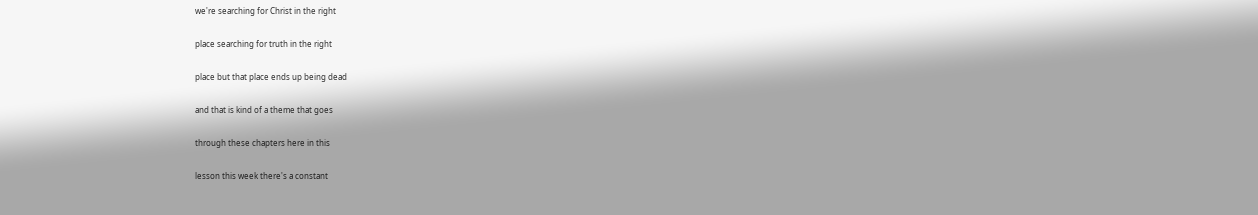we're searching for Christ in the right

place searching for truth in the right

place but that place ends up being dead

and that is kind of a theme that goes

through these chapters here in this

lesson this week there's a constant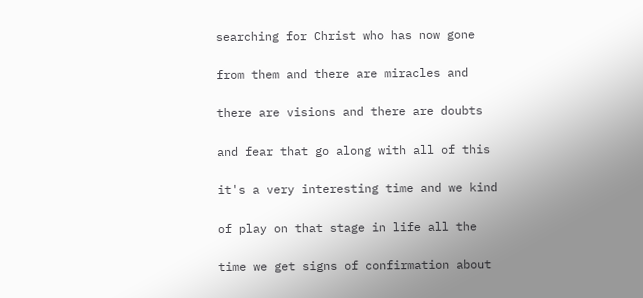searching for Christ who has now gone

from them and there are miracles and

there are visions and there are doubts

and fear that go along with all of this

it's a very interesting time and we kind

of play on that stage in life all the

time we get signs of confirmation about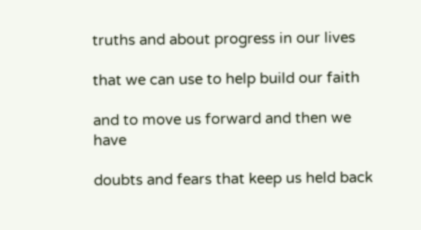truths and about progress in our lives

that we can use to help build our faith

and to move us forward and then we have

doubts and fears that keep us held back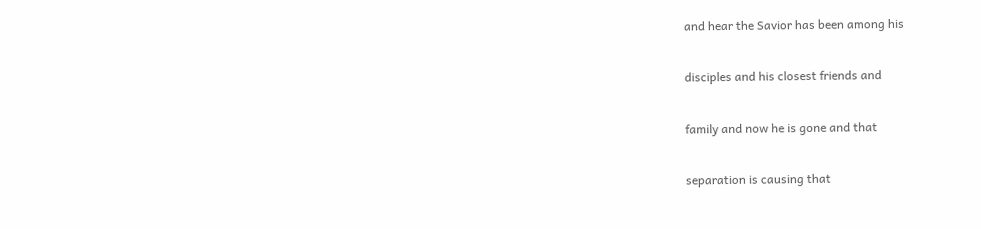and hear the Savior has been among his

disciples and his closest friends and

family and now he is gone and that

separation is causing that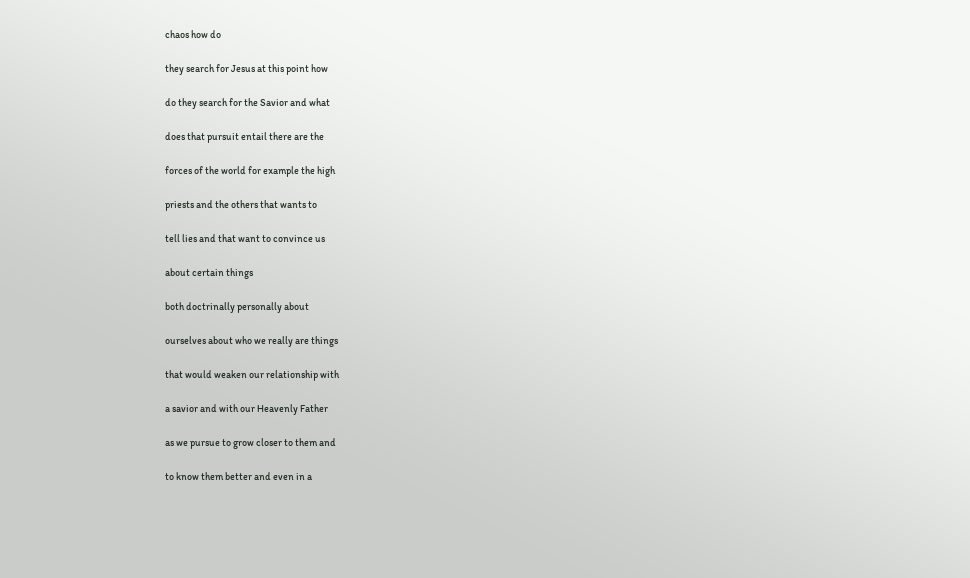chaos how do

they search for Jesus at this point how

do they search for the Savior and what

does that pursuit entail there are the

forces of the world for example the high

priests and the others that wants to

tell lies and that want to convince us

about certain things

both doctrinally personally about

ourselves about who we really are things

that would weaken our relationship with

a savior and with our Heavenly Father

as we pursue to grow closer to them and

to know them better and even in a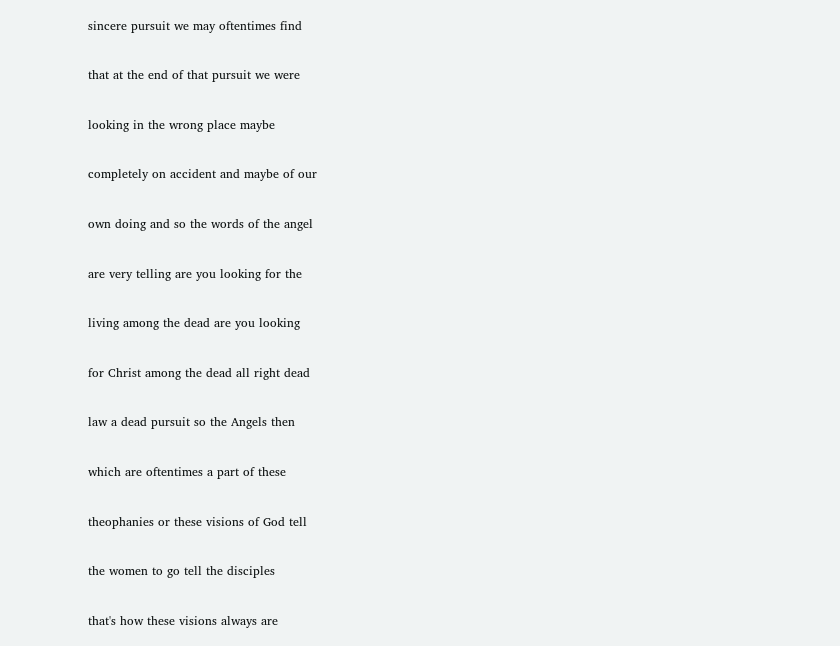sincere pursuit we may oftentimes find

that at the end of that pursuit we were

looking in the wrong place maybe

completely on accident and maybe of our

own doing and so the words of the angel

are very telling are you looking for the

living among the dead are you looking

for Christ among the dead all right dead

law a dead pursuit so the Angels then

which are oftentimes a part of these

theophanies or these visions of God tell

the women to go tell the disciples

that's how these visions always are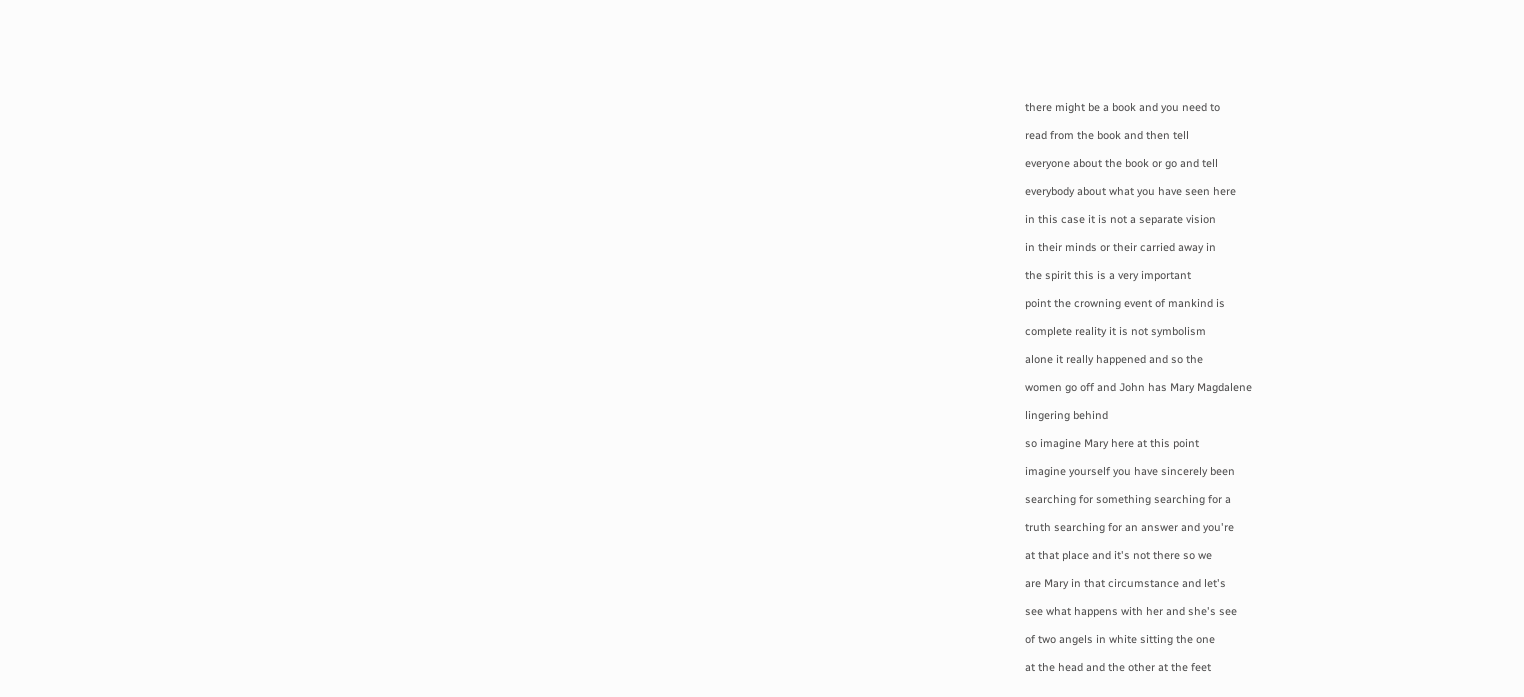there might be a book and you need to

read from the book and then tell

everyone about the book or go and tell

everybody about what you have seen here

in this case it is not a separate vision

in their minds or their carried away in

the spirit this is a very important

point the crowning event of mankind is

complete reality it is not symbolism

alone it really happened and so the

women go off and John has Mary Magdalene

lingering behind

so imagine Mary here at this point

imagine yourself you have sincerely been

searching for something searching for a

truth searching for an answer and you're

at that place and it's not there so we

are Mary in that circumstance and let's

see what happens with her and she's see

of two angels in white sitting the one

at the head and the other at the feet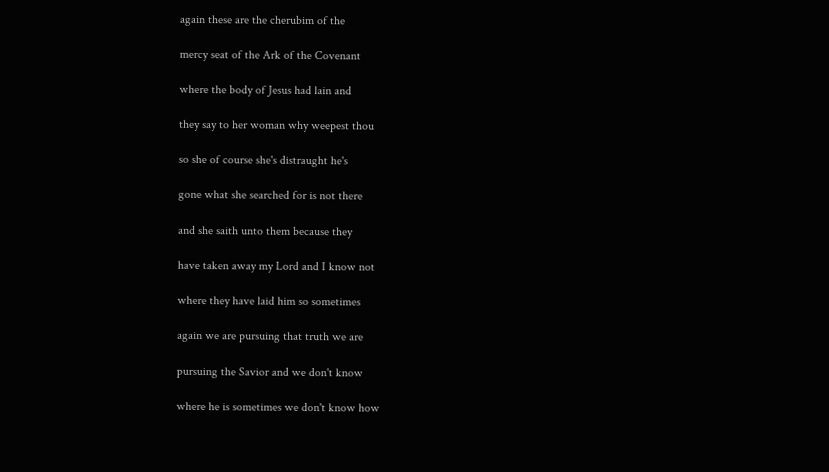again these are the cherubim of the

mercy seat of the Ark of the Covenant

where the body of Jesus had lain and

they say to her woman why weepest thou

so she of course she's distraught he's

gone what she searched for is not there

and she saith unto them because they

have taken away my Lord and I know not

where they have laid him so sometimes

again we are pursuing that truth we are

pursuing the Savior and we don't know

where he is sometimes we don't know how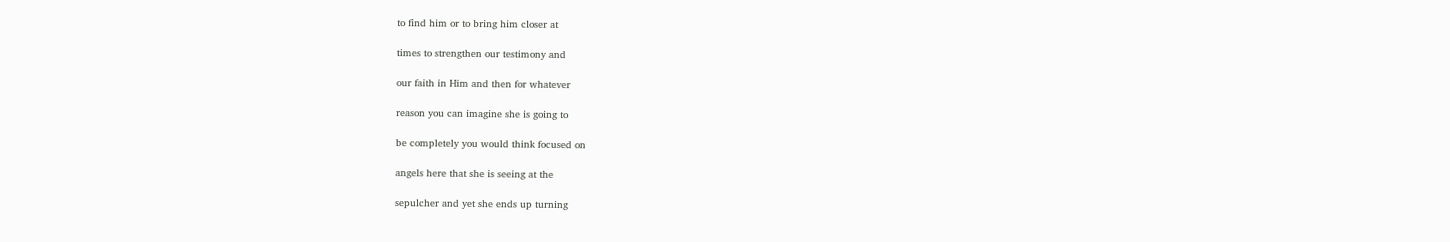to find him or to bring him closer at

times to strengthen our testimony and

our faith in Him and then for whatever

reason you can imagine she is going to

be completely you would think focused on

angels here that she is seeing at the

sepulcher and yet she ends up turning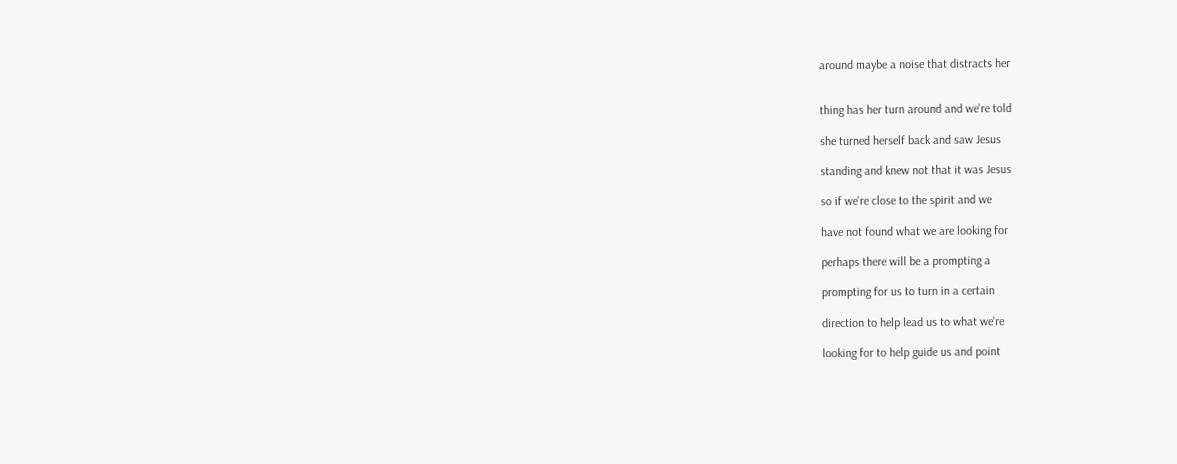around maybe a noise that distracts her


thing has her turn around and we're told

she turned herself back and saw Jesus

standing and knew not that it was Jesus

so if we're close to the spirit and we

have not found what we are looking for

perhaps there will be a prompting a

prompting for us to turn in a certain

direction to help lead us to what we're

looking for to help guide us and point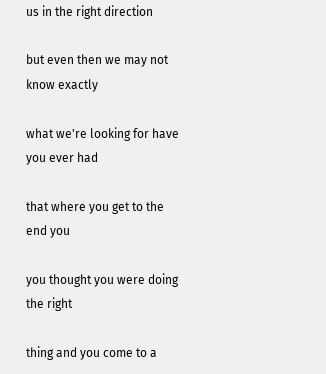us in the right direction

but even then we may not know exactly

what we're looking for have you ever had

that where you get to the end you

you thought you were doing the right

thing and you come to a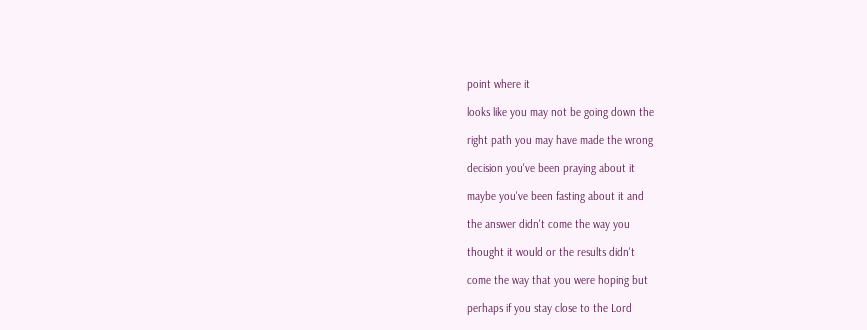point where it

looks like you may not be going down the

right path you may have made the wrong

decision you've been praying about it

maybe you've been fasting about it and

the answer didn't come the way you

thought it would or the results didn't

come the way that you were hoping but

perhaps if you stay close to the Lord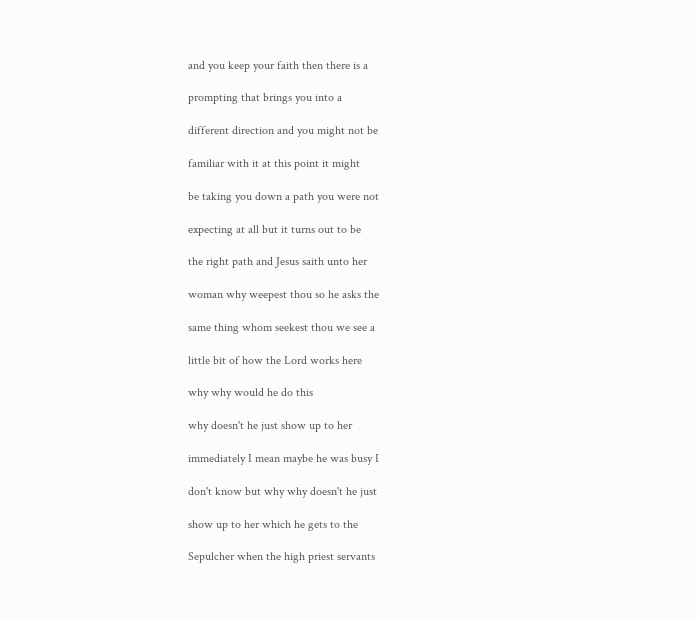and you keep your faith then there is a

prompting that brings you into a

different direction and you might not be

familiar with it at this point it might

be taking you down a path you were not

expecting at all but it turns out to be

the right path and Jesus saith unto her

woman why weepest thou so he asks the

same thing whom seekest thou we see a

little bit of how the Lord works here

why why would he do this

why doesn't he just show up to her

immediately I mean maybe he was busy I

don't know but why why doesn't he just

show up to her which he gets to the

Sepulcher when the high priest servants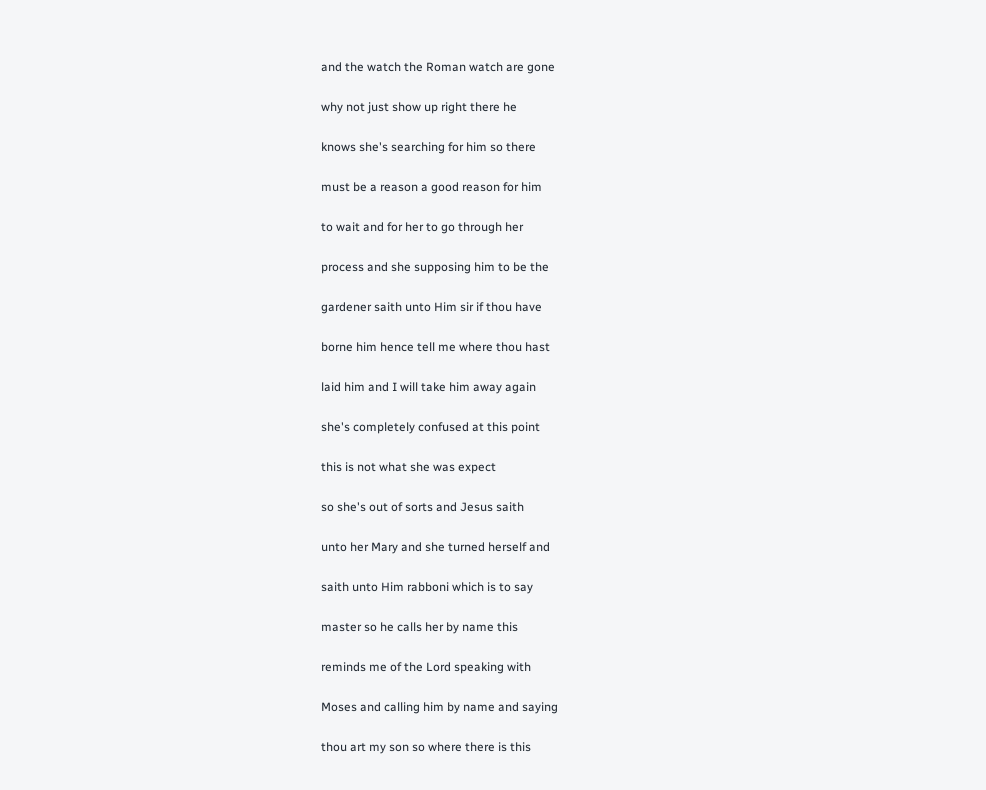and the watch the Roman watch are gone

why not just show up right there he

knows she's searching for him so there

must be a reason a good reason for him

to wait and for her to go through her

process and she supposing him to be the

gardener saith unto Him sir if thou have

borne him hence tell me where thou hast

laid him and I will take him away again

she's completely confused at this point

this is not what she was expect

so she's out of sorts and Jesus saith

unto her Mary and she turned herself and

saith unto Him rabboni which is to say

master so he calls her by name this

reminds me of the Lord speaking with

Moses and calling him by name and saying

thou art my son so where there is this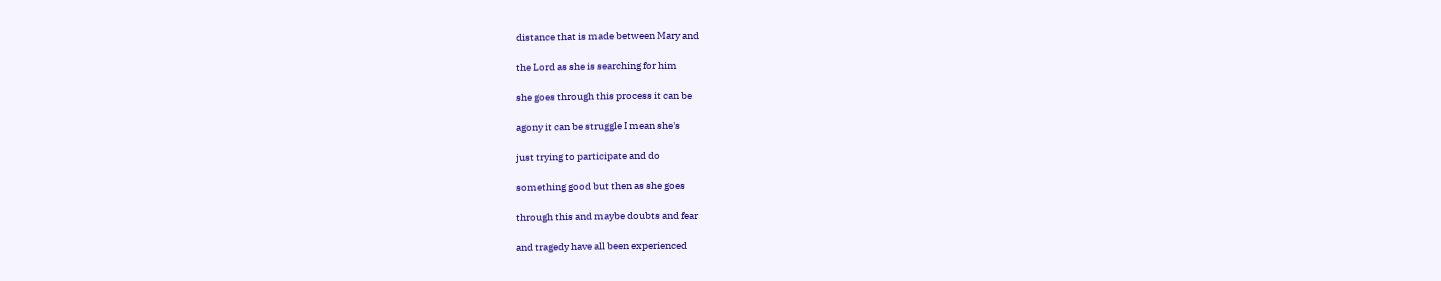distance that is made between Mary and

the Lord as she is searching for him

she goes through this process it can be

agony it can be struggle I mean she's

just trying to participate and do

something good but then as she goes

through this and maybe doubts and fear

and tragedy have all been experienced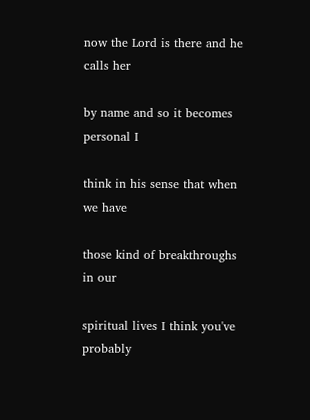now the Lord is there and he calls her

by name and so it becomes personal I

think in his sense that when we have

those kind of breakthroughs in our

spiritual lives I think you've probably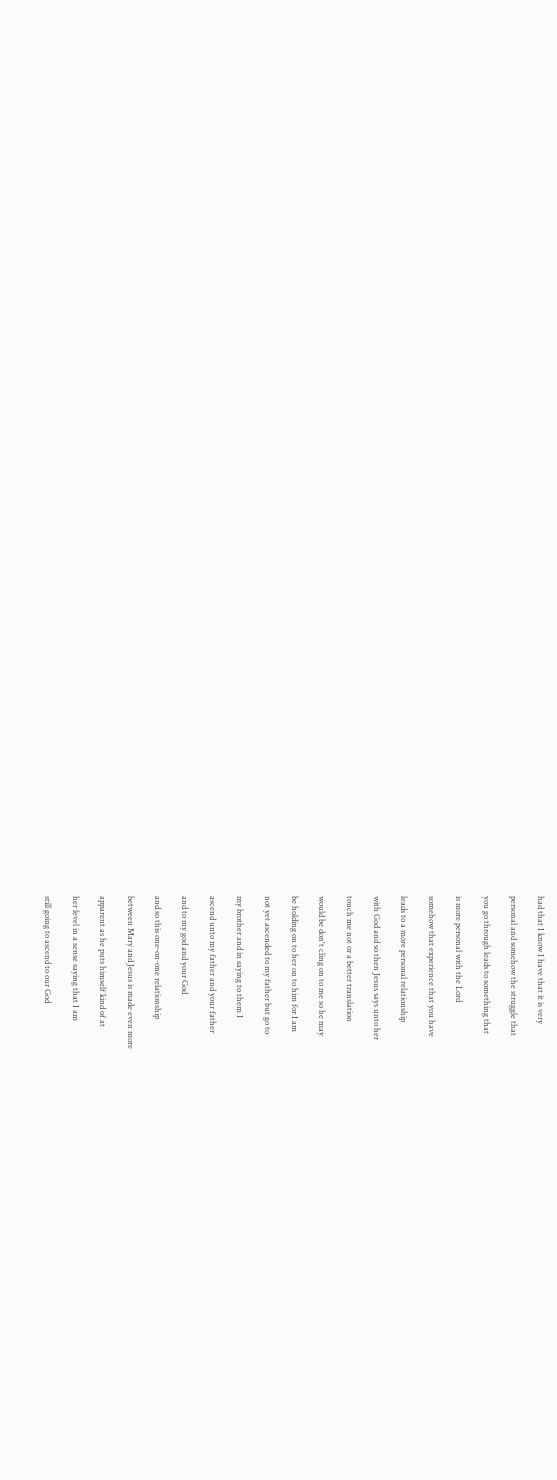had that I know I have that it is very

personal and somehow the struggle that

you go through leads to something that

is more personal with the Lord

somehow that experience that you have

leads to a more personal relationship

with God and so then Jesus says unto her

touch me not or a better translation

would be don't cling on to me so he may

be holding on to her on to him for I am

not yet ascended to my father but go to

my brother and in saying to them I

ascend unto my father and your father

and to my god and your God

and so this one-on-one relationship

between Mary and Jesus is made even more

apparent as he puts himself kind of at

her level in a sense saying that I am

still going to ascend to our God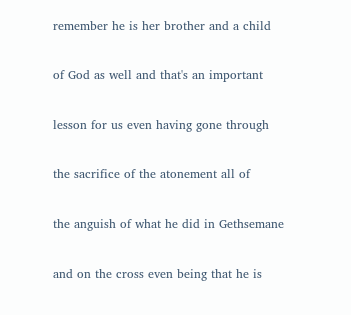remember he is her brother and a child

of God as well and that's an important

lesson for us even having gone through

the sacrifice of the atonement all of

the anguish of what he did in Gethsemane

and on the cross even being that he is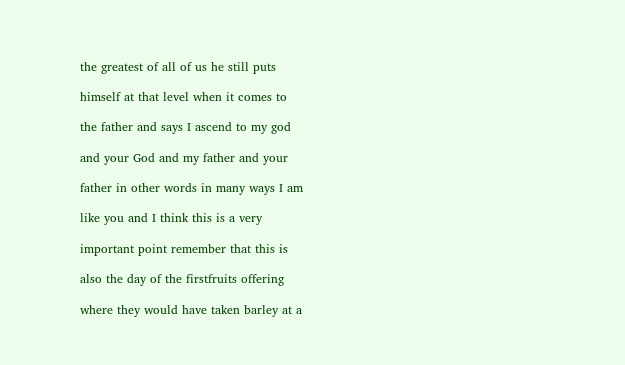the greatest of all of us he still puts

himself at that level when it comes to

the father and says I ascend to my god

and your God and my father and your

father in other words in many ways I am

like you and I think this is a very

important point remember that this is

also the day of the firstfruits offering

where they would have taken barley at a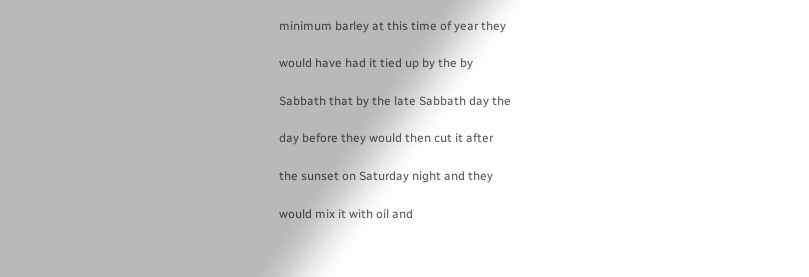minimum barley at this time of year they

would have had it tied up by the by

Sabbath that by the late Sabbath day the

day before they would then cut it after

the sunset on Saturday night and they

would mix it with oil and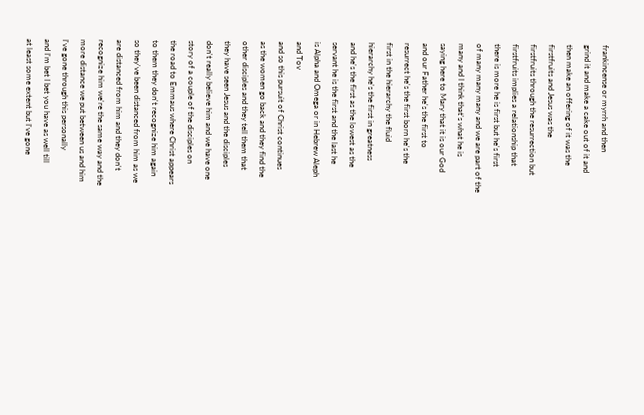frankincense or myrrh and then

grind it and make a cake out of it and

then make an offering of it was the

firstfruits and Jesus was the

firstfruits through the resurrection but

firstfruits implies a relationship that

there is more he is first but he's first

of many many many and we are part of the

many and I think that's what he is

saying here to Mary that it is our God

and our Father he's the first to

resurrect he's the first born he's the

first in the hierarchy the fluid

hierarchy he's the first in greatness

and he's the first as the lowest as the

servant he is the first and the last he

is Alpha and Omega or in Hebrew Aleph

and Tov

and so this pursuit of Christ continues

as the women go back and they find the

other disciples and they tell them that

they have seen Jesus and the disciples

don't really believe him and we have one

story of a couple of the disciples on

the road to Emmaus where Christ appears

to them they don't recognize him again

so they've been distanced from him as we

are distanced from him and they don't

recognize him we're the same way and the

more distance we put between us and him

I've gone through this personally

and I'm bet I bet you have as well till

at least some extent but I've gone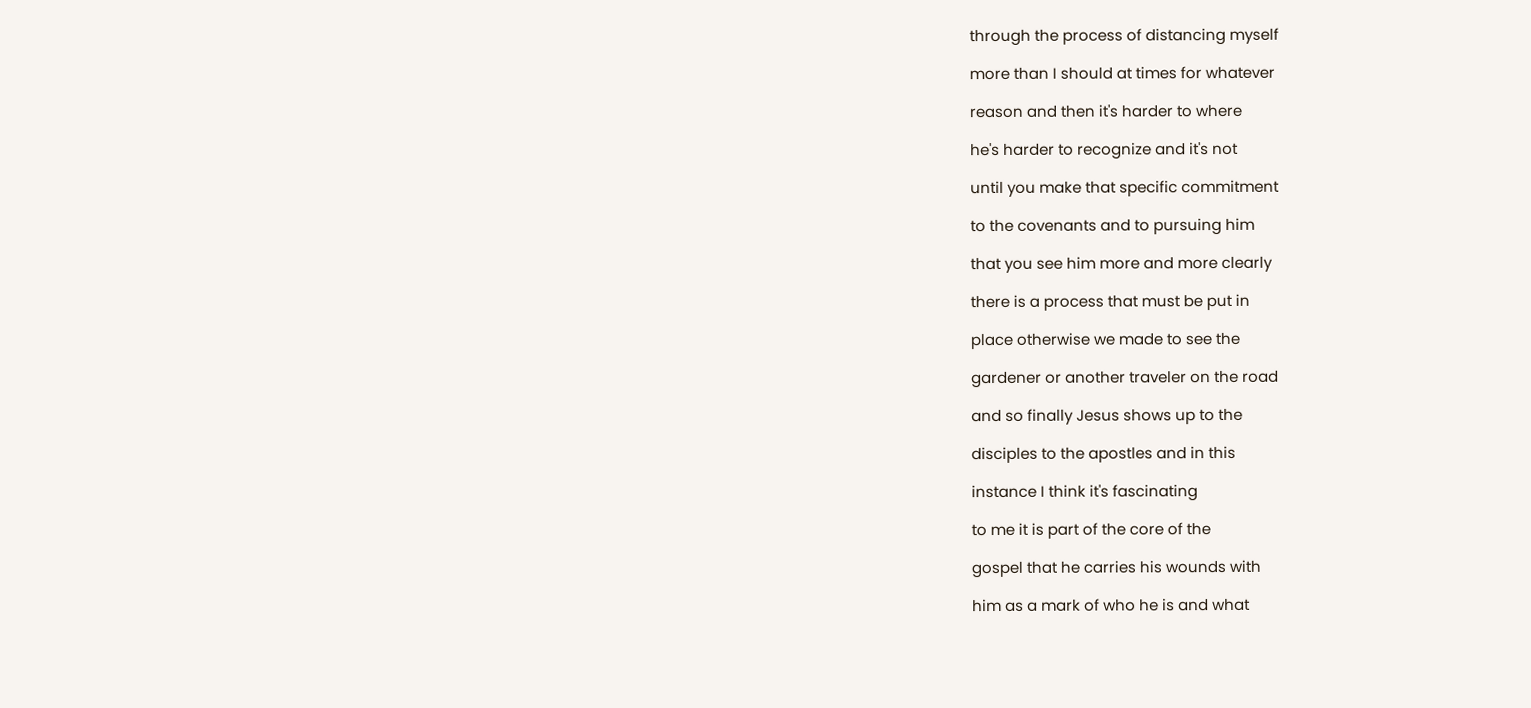through the process of distancing myself

more than I should at times for whatever

reason and then it's harder to where

he's harder to recognize and it's not

until you make that specific commitment

to the covenants and to pursuing him

that you see him more and more clearly

there is a process that must be put in

place otherwise we made to see the

gardener or another traveler on the road

and so finally Jesus shows up to the

disciples to the apostles and in this

instance I think it's fascinating

to me it is part of the core of the

gospel that he carries his wounds with

him as a mark of who he is and what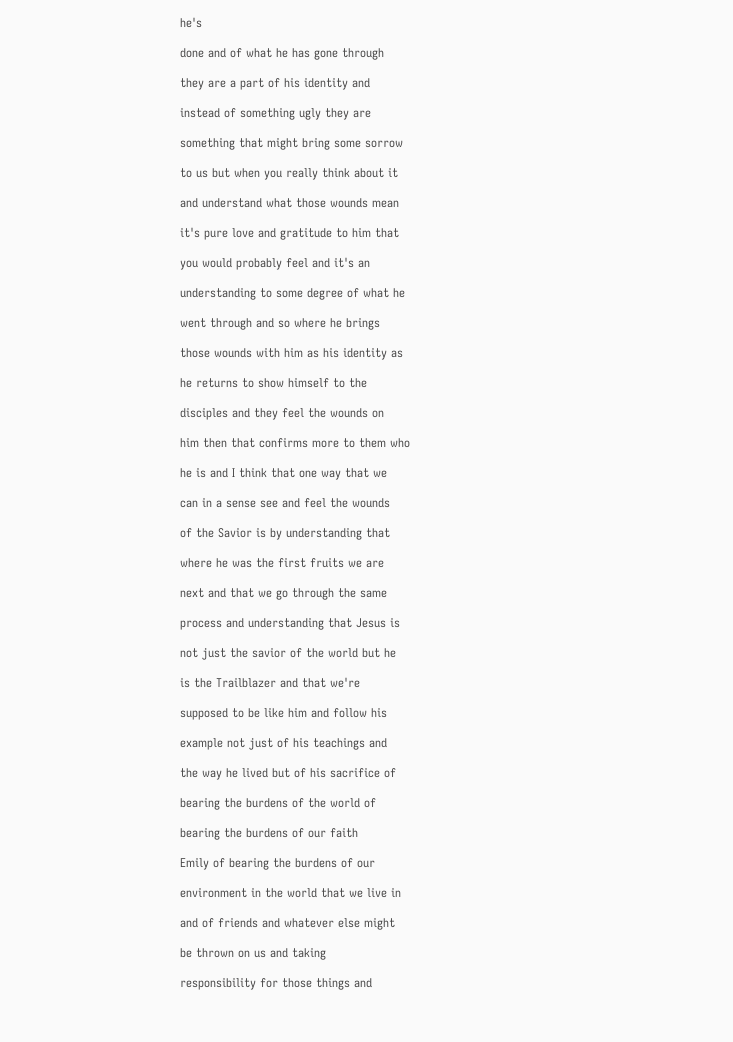he's

done and of what he has gone through

they are a part of his identity and

instead of something ugly they are

something that might bring some sorrow

to us but when you really think about it

and understand what those wounds mean

it's pure love and gratitude to him that

you would probably feel and it's an

understanding to some degree of what he

went through and so where he brings

those wounds with him as his identity as

he returns to show himself to the

disciples and they feel the wounds on

him then that confirms more to them who

he is and I think that one way that we

can in a sense see and feel the wounds

of the Savior is by understanding that

where he was the first fruits we are

next and that we go through the same

process and understanding that Jesus is

not just the savior of the world but he

is the Trailblazer and that we're

supposed to be like him and follow his

example not just of his teachings and

the way he lived but of his sacrifice of

bearing the burdens of the world of

bearing the burdens of our faith

Emily of bearing the burdens of our

environment in the world that we live in

and of friends and whatever else might

be thrown on us and taking

responsibility for those things and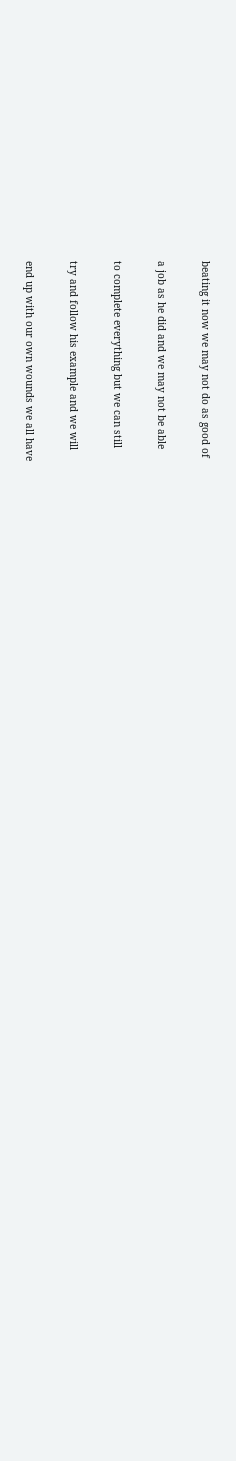beating it now we may not do as good of

a job as he did and we may not be able

to complete everything but we can still

try and follow his example and we will

end up with our own wounds we all have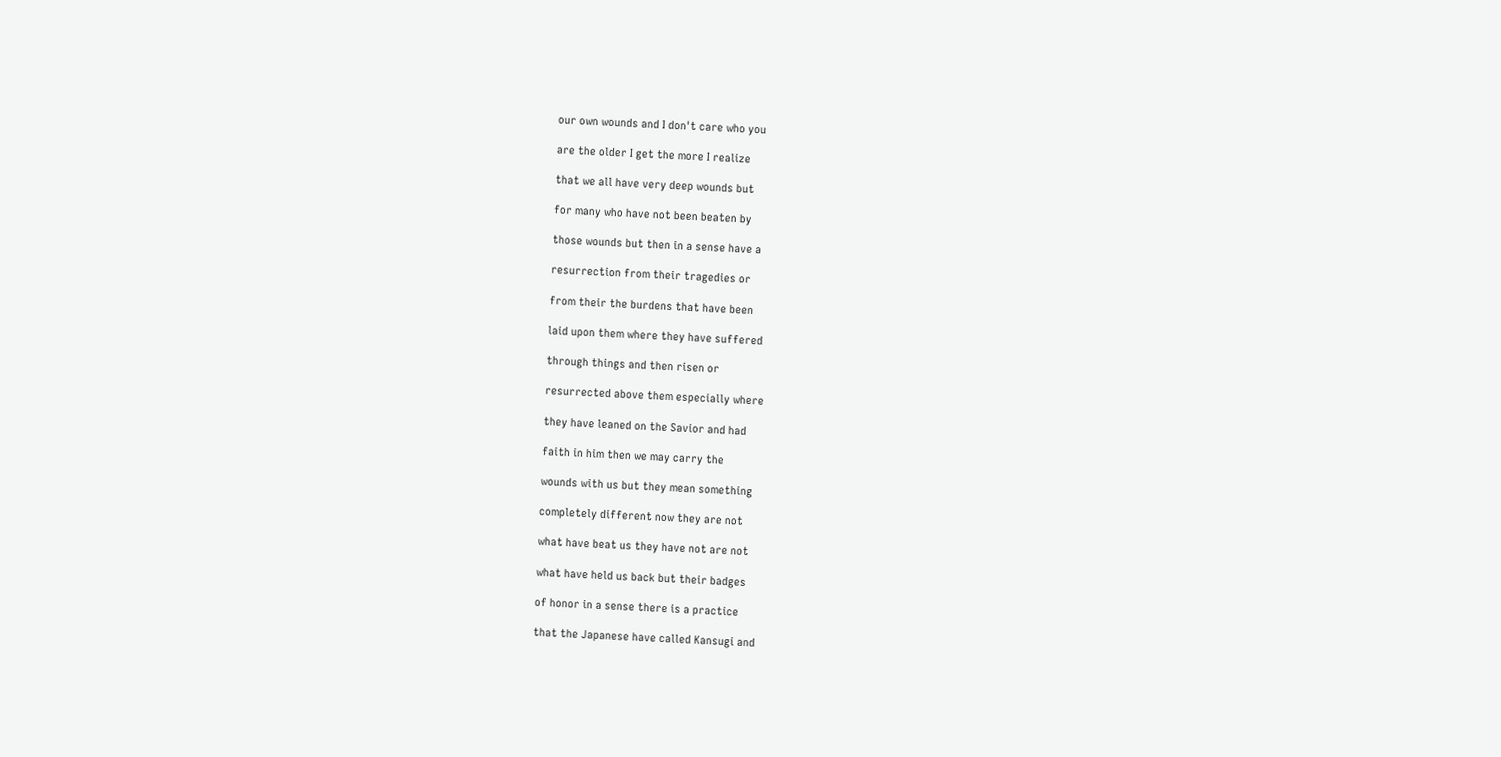our own wounds and I don't care who you

are the older I get the more I realize

that we all have very deep wounds but

for many who have not been beaten by

those wounds but then in a sense have a

resurrection from their tragedies or

from their the burdens that have been

laid upon them where they have suffered

through things and then risen or

resurrected above them especially where

they have leaned on the Savior and had

faith in him then we may carry the

wounds with us but they mean something

completely different now they are not

what have beat us they have not are not

what have held us back but their badges

of honor in a sense there is a practice

that the Japanese have called Kansugi and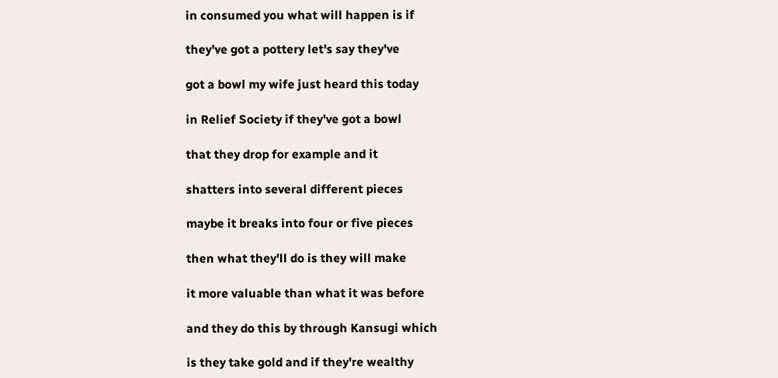in consumed you what will happen is if

they've got a pottery let's say they've

got a bowl my wife just heard this today

in Relief Society if they've got a bowl

that they drop for example and it

shatters into several different pieces

maybe it breaks into four or five pieces

then what they'll do is they will make

it more valuable than what it was before

and they do this by through Kansugi which

is they take gold and if they're wealthy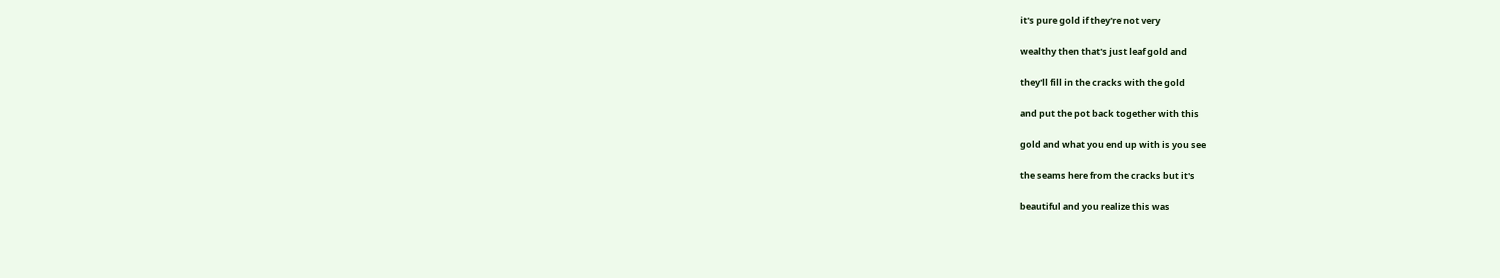it's pure gold if they're not very

wealthy then that's just leaf gold and

they'll fill in the cracks with the gold

and put the pot back together with this

gold and what you end up with is you see

the seams here from the cracks but it's

beautiful and you realize this was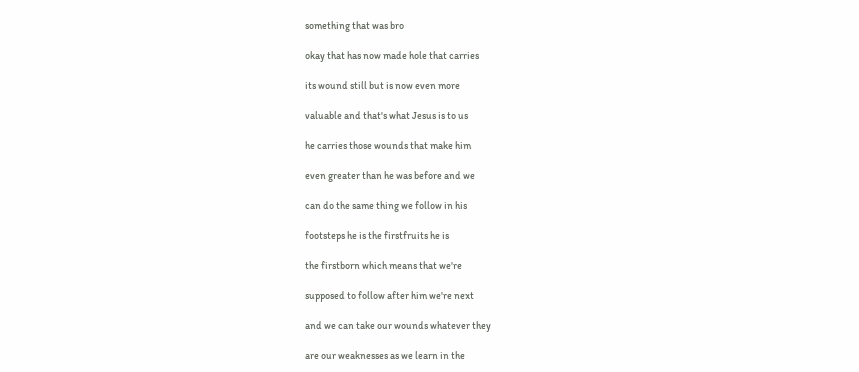something that was bro

okay that has now made hole that carries

its wound still but is now even more

valuable and that's what Jesus is to us

he carries those wounds that make him

even greater than he was before and we

can do the same thing we follow in his

footsteps he is the firstfruits he is

the firstborn which means that we're

supposed to follow after him we're next

and we can take our wounds whatever they

are our weaknesses as we learn in the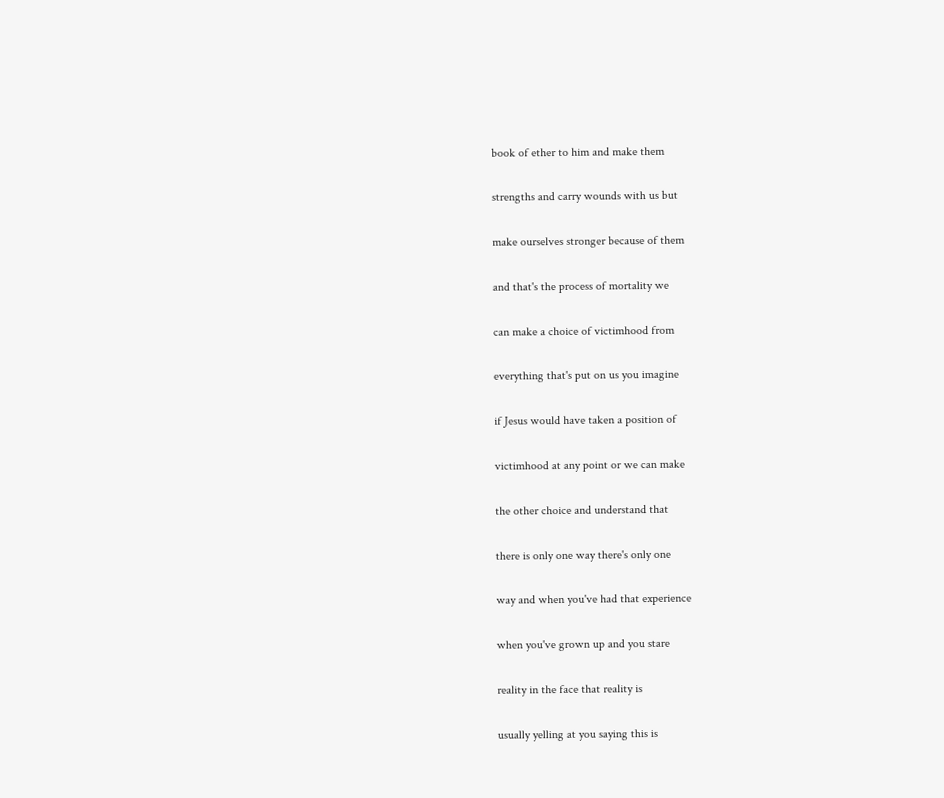book of ether to him and make them

strengths and carry wounds with us but

make ourselves stronger because of them

and that's the process of mortality we

can make a choice of victimhood from

everything that's put on us you imagine

if Jesus would have taken a position of

victimhood at any point or we can make

the other choice and understand that

there is only one way there's only one

way and when you've had that experience

when you've grown up and you stare

reality in the face that reality is

usually yelling at you saying this is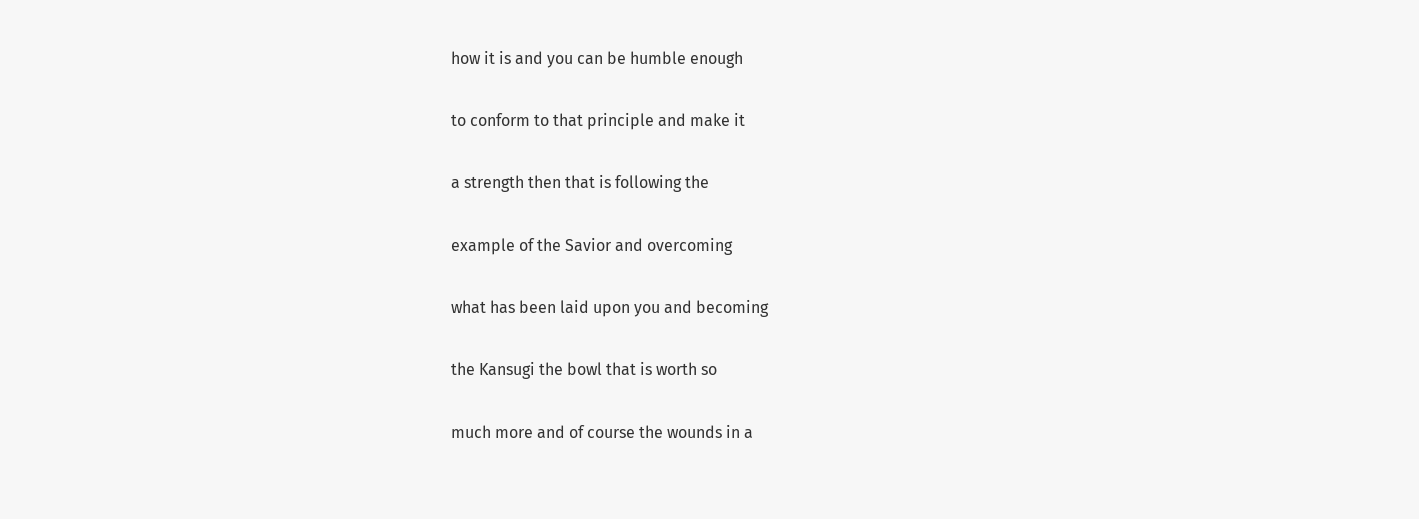how it is and you can be humble enough

to conform to that principle and make it

a strength then that is following the

example of the Savior and overcoming

what has been laid upon you and becoming

the Kansugi the bowl that is worth so

much more and of course the wounds in a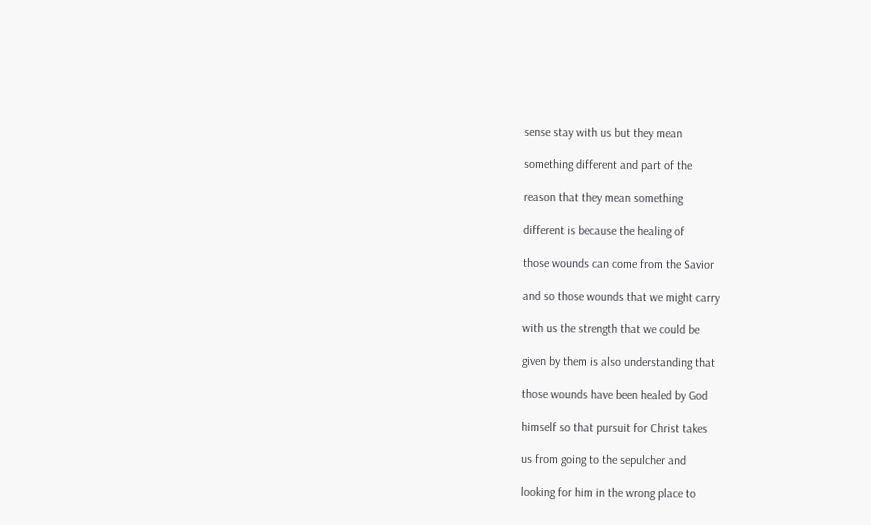sense stay with us but they mean

something different and part of the

reason that they mean something

different is because the healing of

those wounds can come from the Savior

and so those wounds that we might carry

with us the strength that we could be

given by them is also understanding that

those wounds have been healed by God

himself so that pursuit for Christ takes

us from going to the sepulcher and

looking for him in the wrong place to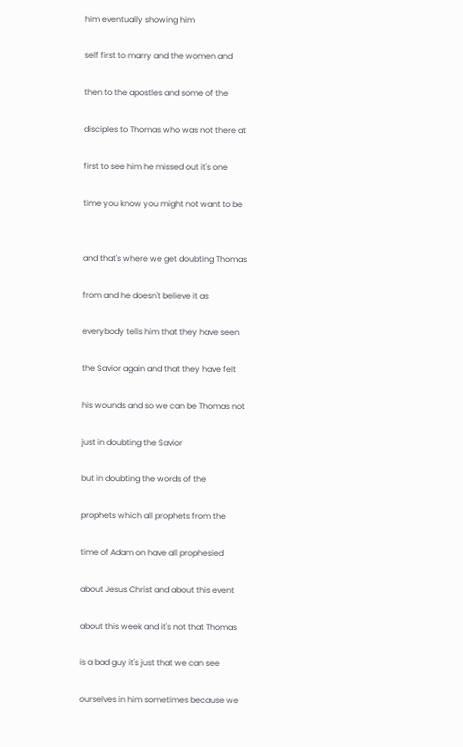him eventually showing him

self first to marry and the women and

then to the apostles and some of the

disciples to Thomas who was not there at

first to see him he missed out it's one

time you know you might not want to be


and that's where we get doubting Thomas

from and he doesn't believe it as

everybody tells him that they have seen

the Savior again and that they have felt

his wounds and so we can be Thomas not

just in doubting the Savior

but in doubting the words of the

prophets which all prophets from the

time of Adam on have all prophesied

about Jesus Christ and about this event

about this week and it's not that Thomas

is a bad guy it's just that we can see

ourselves in him sometimes because we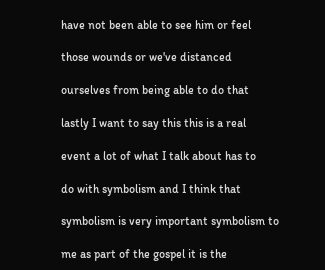have not been able to see him or feel

those wounds or we've distanced

ourselves from being able to do that

lastly I want to say this this is a real

event a lot of what I talk about has to

do with symbolism and I think that

symbolism is very important symbolism to

me as part of the gospel it is the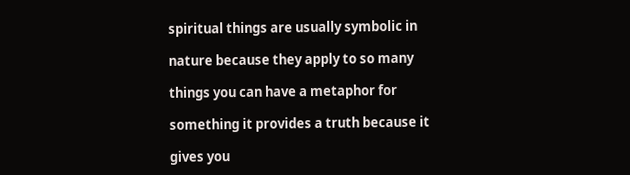spiritual things are usually symbolic in

nature because they apply to so many

things you can have a metaphor for

something it provides a truth because it

gives you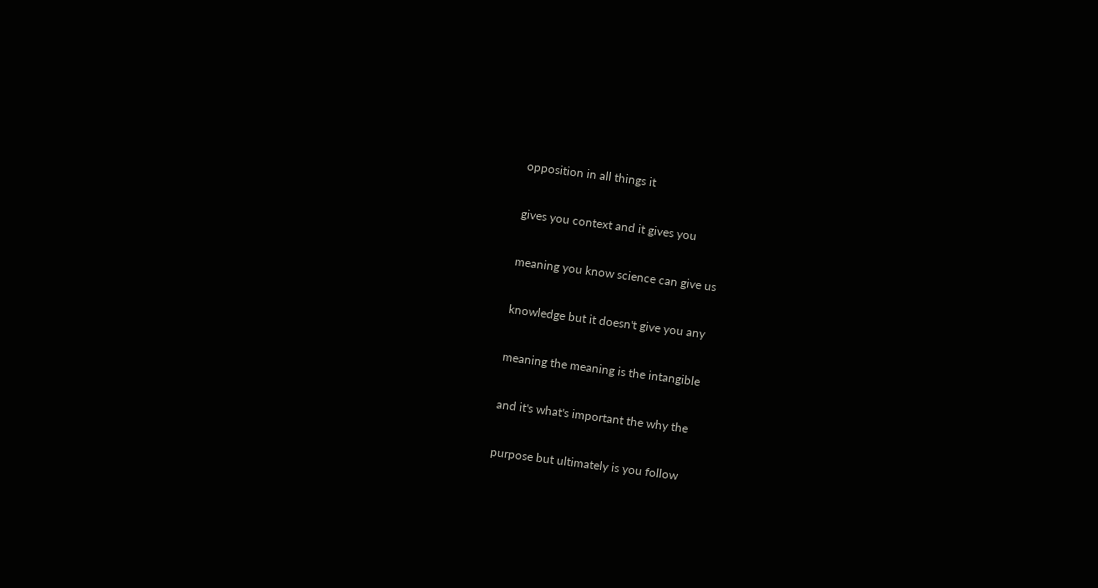opposition in all things it

gives you context and it gives you

meaning you know science can give us

knowledge but it doesn't give you any

meaning the meaning is the intangible

and it's what's important the why the

purpose but ultimately is you follow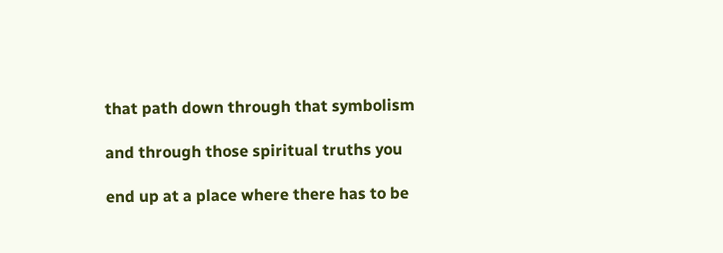that path down through that symbolism

and through those spiritual truths you

end up at a place where there has to be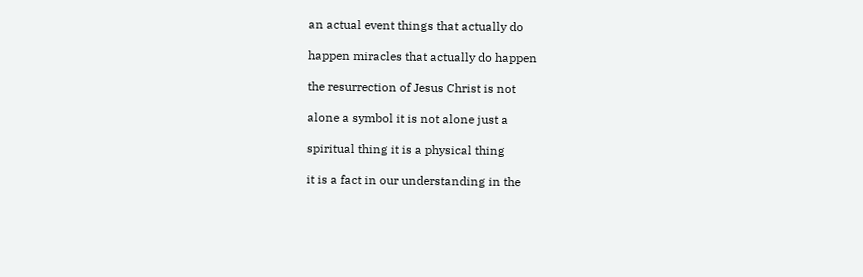an actual event things that actually do

happen miracles that actually do happen

the resurrection of Jesus Christ is not

alone a symbol it is not alone just a

spiritual thing it is a physical thing

it is a fact in our understanding in the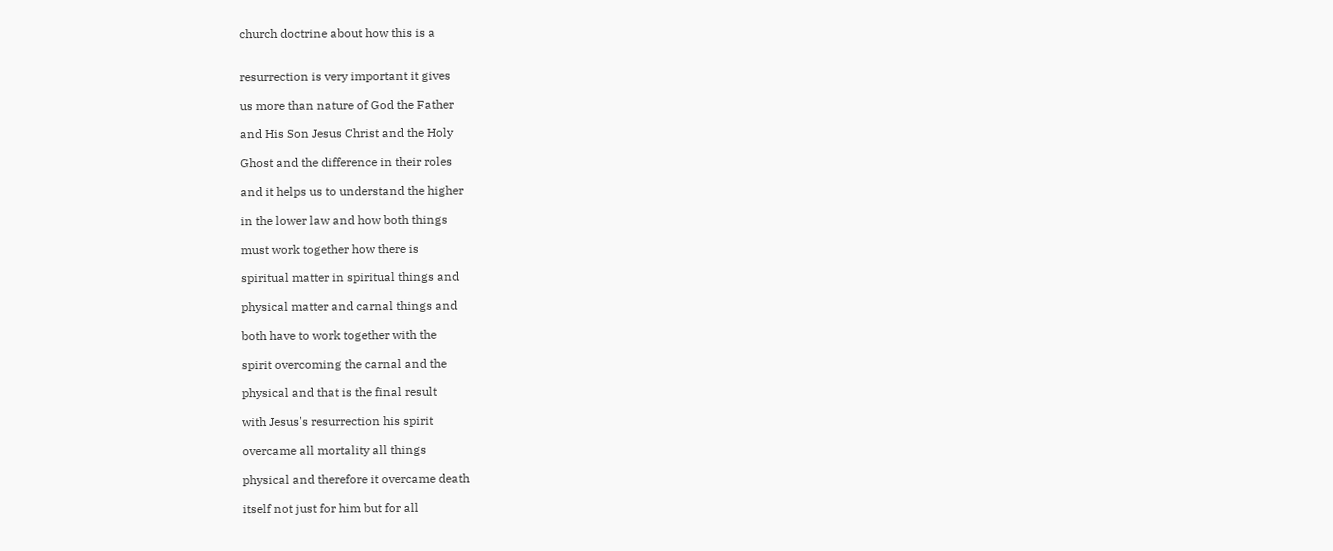church doctrine about how this is a


resurrection is very important it gives

us more than nature of God the Father

and His Son Jesus Christ and the Holy

Ghost and the difference in their roles

and it helps us to understand the higher

in the lower law and how both things

must work together how there is

spiritual matter in spiritual things and

physical matter and carnal things and

both have to work together with the

spirit overcoming the carnal and the

physical and that is the final result

with Jesus's resurrection his spirit

overcame all mortality all things

physical and therefore it overcame death

itself not just for him but for all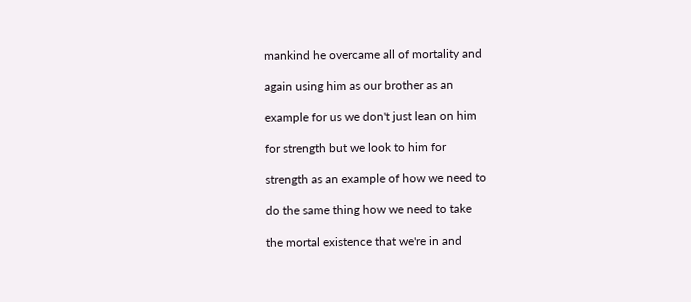mankind he overcame all of mortality and

again using him as our brother as an

example for us we don't just lean on him

for strength but we look to him for

strength as an example of how we need to

do the same thing how we need to take

the mortal existence that we're in and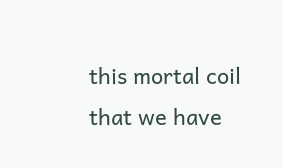this mortal coil that we have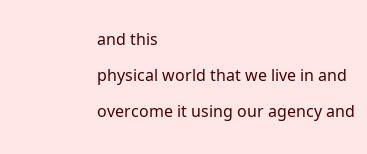and this

physical world that we live in and

overcome it using our agency and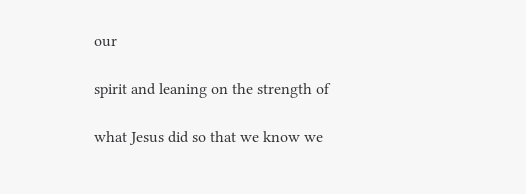our

spirit and leaning on the strength of

what Jesus did so that we know we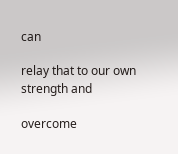can

relay that to our own strength and

overcome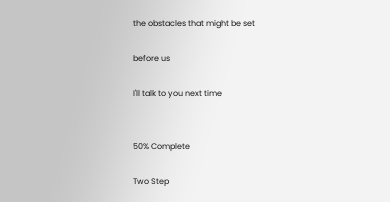the obstacles that might be set

before us

I'll talk to you next time


50% Complete

Two Step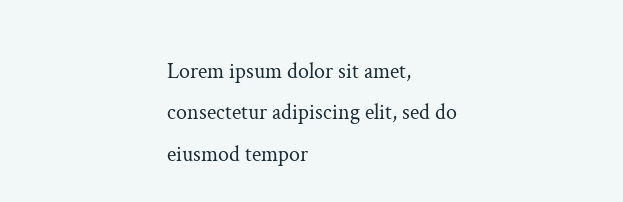Lorem ipsum dolor sit amet, consectetur adipiscing elit, sed do eiusmod tempor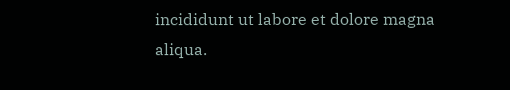incididunt ut labore et dolore magna aliqua.